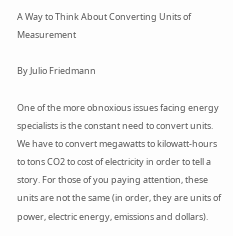A Way to Think About Converting Units of Measurement

By Julio Friedmann

One of the more obnoxious issues facing energy specialists is the constant need to convert units. We have to convert megawatts to kilowatt-hours to tons CO2 to cost of electricity in order to tell a story. For those of you paying attention, these units are not the same (in order, they are units of power, electric energy, emissions and dollars).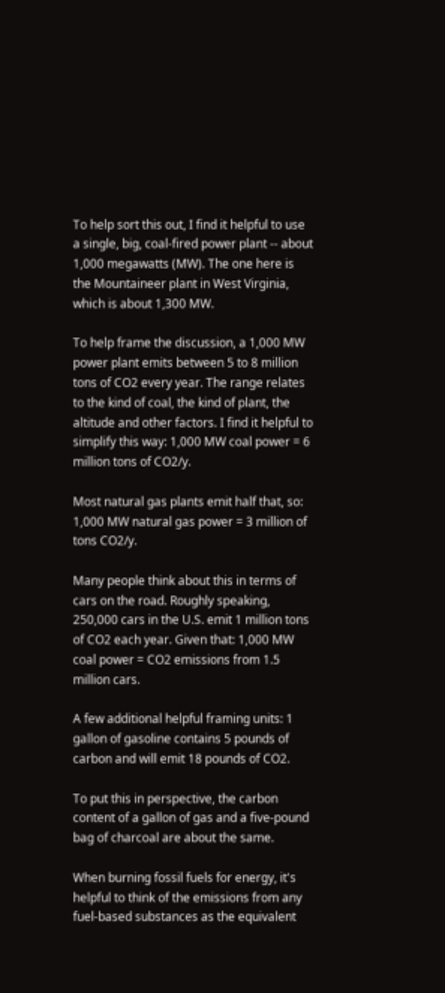To help sort this out, I find it helpful to use a single, big, coal-fired power plant -- about 1,000 megawatts (MW). The one here is the Mountaineer plant in West Virginia, which is about 1,300 MW.

To help frame the discussion, a 1,000 MW power plant emits between 5 to 8 million tons of CO2 every year. The range relates to the kind of coal, the kind of plant, the altitude and other factors. I find it helpful to simplify this way: 1,000 MW coal power = 6 million tons of CO2/y.

Most natural gas plants emit half that, so: 1,000 MW natural gas power = 3 million of tons CO2/y.

Many people think about this in terms of cars on the road. Roughly speaking, 250,000 cars in the U.S. emit 1 million tons of CO2 each year. Given that: 1,000 MW coal power = CO2 emissions from 1.5 million cars.

A few additional helpful framing units: 1 gallon of gasoline contains 5 pounds of carbon and will emit 18 pounds of CO2.

To put this in perspective, the carbon content of a gallon of gas and a five-pound bag of charcoal are about the same.

When burning fossil fuels for energy, it's helpful to think of the emissions from any fuel-based substances as the equivalent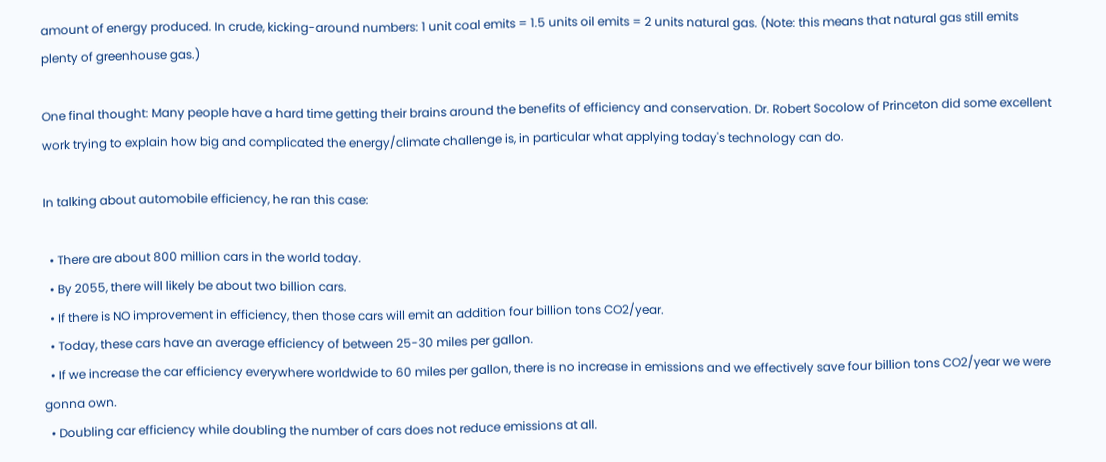amount of energy produced. In crude, kicking-around numbers: 1 unit coal emits = 1.5 units oil emits = 2 units natural gas. (Note: this means that natural gas still emits plenty of greenhouse gas.)

One final thought: Many people have a hard time getting their brains around the benefits of efficiency and conservation. Dr. Robert Socolow of Princeton did some excellent work trying to explain how big and complicated the energy/climate challenge is, in particular what applying today's technology can do.

In talking about automobile efficiency, he ran this case:

  • There are about 800 million cars in the world today.
  • By 2055, there will likely be about two billion cars.
  • If there is NO improvement in efficiency, then those cars will emit an addition four billion tons CO2/year.
  • Today, these cars have an average efficiency of between 25-30 miles per gallon.
  • If we increase the car efficiency everywhere worldwide to 60 miles per gallon, there is no increase in emissions and we effectively save four billion tons CO2/year we were gonna own.
  • Doubling car efficiency while doubling the number of cars does not reduce emissions at all.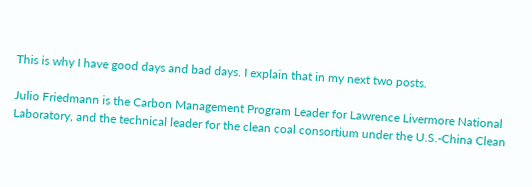This is why I have good days and bad days. I explain that in my next two posts.

Julio Friedmann is the Carbon Management Program Leader for Lawrence Livermore National Laboratory, and the technical leader for the clean coal consortium under the U.S.-China Clean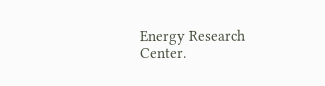Energy Research Center.